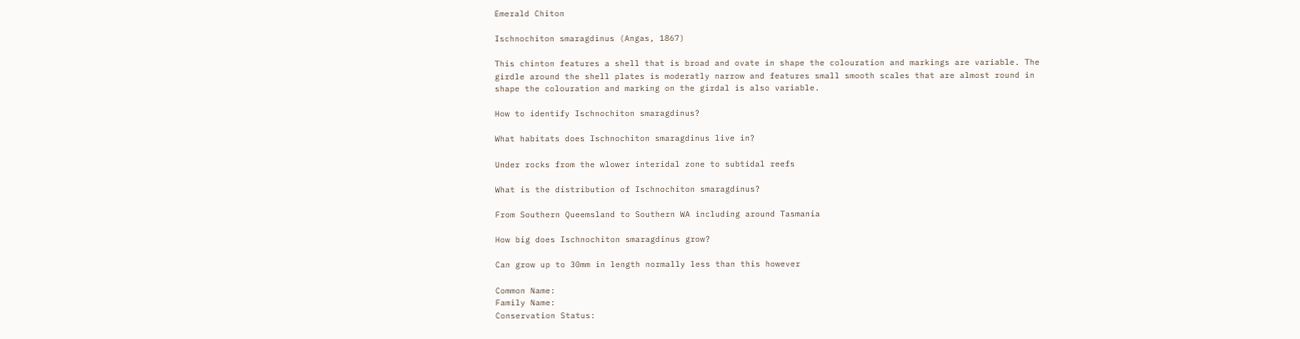Emerald Chiton

Ischnochiton smaragdinus (Angas, 1867)

This chinton features a shell that is broad and ovate in shape the colouration and markings are variable. The girdle around the shell plates is moderatly narrow and features small smooth scales that are almost round in shape the colouration and marking on the girdal is also variable.

How to identify Ischnochiton smaragdinus?

What habitats does Ischnochiton smaragdinus live in?

Under rocks from the wlower interidal zone to subtidal reefs

What is the distribution of Ischnochiton smaragdinus?

From Southern Queemsland to Southern WA including around Tasmania

How big does Ischnochiton smaragdinus grow?

Can grow up to 30mm in length normally less than this however

Common Name:
Family Name:
Conservation Status: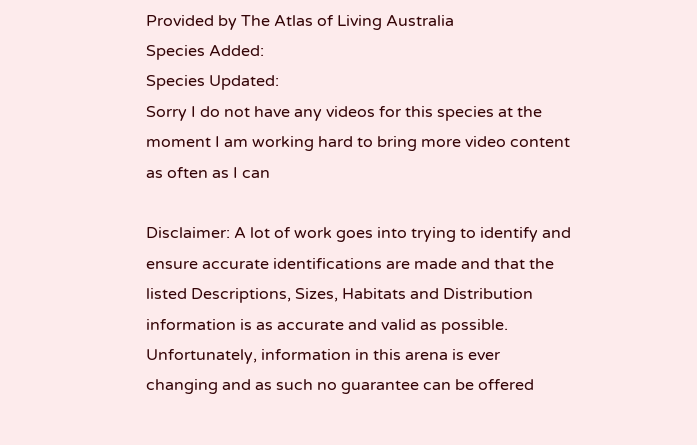Provided by The Atlas of Living Australia
Species Added:
Species Updated:
Sorry I do not have any videos for this species at the moment I am working hard to bring more video content as often as I can

Disclaimer: A lot of work goes into trying to identify and ensure accurate identifications are made and that the listed Descriptions, Sizes, Habitats and Distribution information is as accurate and valid as possible. Unfortunately, information in this arena is ever changing and as such no guarantee can be offered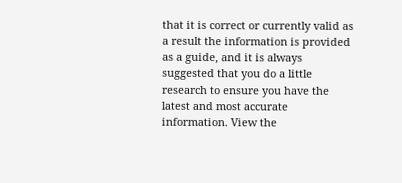that it is correct or currently valid as a result the information is provided as a guide, and it is always suggested that you do a little research to ensure you have the latest and most accurate information. View the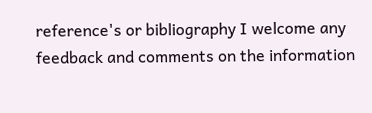reference's or bibliography I welcome any feedback and comments on the information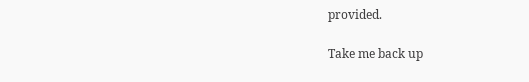provided.

Take me back up